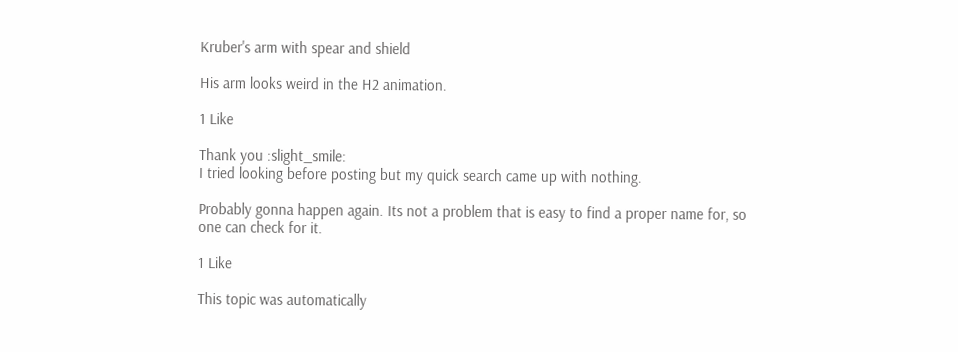Kruber's arm with spear and shield

His arm looks weird in the H2 animation.

1 Like

Thank you :slight_smile:
I tried looking before posting but my quick search came up with nothing.

Probably gonna happen again. Its not a problem that is easy to find a proper name for, so one can check for it.

1 Like

This topic was automatically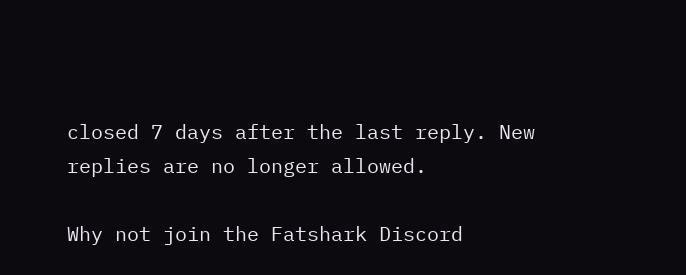closed 7 days after the last reply. New replies are no longer allowed.

Why not join the Fatshark Discord